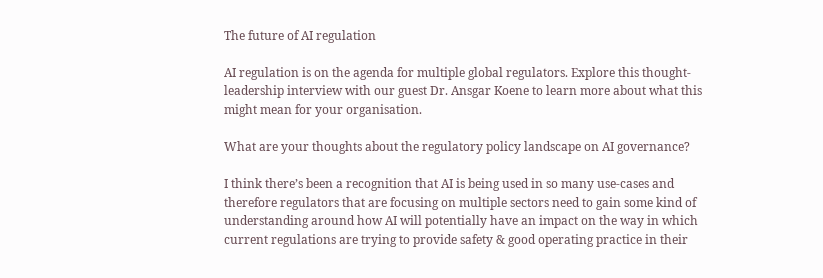The future of AI regulation

AI regulation is on the agenda for multiple global regulators. Explore this thought-leadership interview with our guest Dr. Ansgar Koene to learn more about what this might mean for your organisation.

What are your thoughts about the regulatory policy landscape on AI governance?

I think there’s been a recognition that AI is being used in so many use-cases and therefore regulators that are focusing on multiple sectors need to gain some kind of understanding around how AI will potentially have an impact on the way in which current regulations are trying to provide safety & good operating practice in their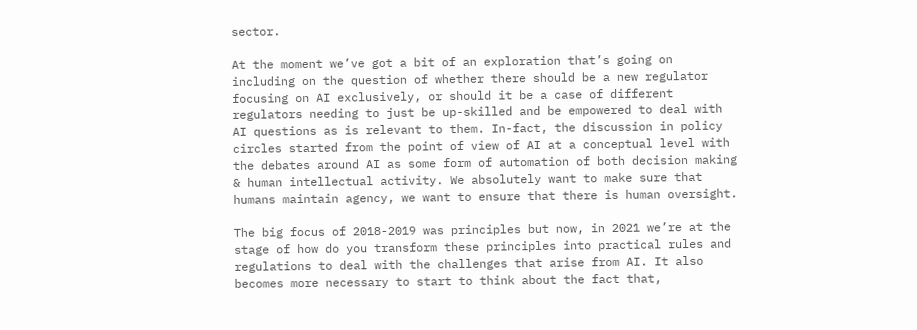sector.

At the moment we’ve got a bit of an exploration that’s going on including on the question of whether there should be a new regulator focusing on AI exclusively, or should it be a case of different regulators needing to just be up-skilled and be empowered to deal with AI questions as is relevant to them. In-fact, the discussion in policy circles started from the point of view of AI at a conceptual level with the debates around AI as some form of automation of both decision making & human intellectual activity. We absolutely want to make sure that humans maintain agency, we want to ensure that there is human oversight.

The big focus of 2018-2019 was principles but now, in 2021 we’re at the stage of how do you transform these principles into practical rules and regulations to deal with the challenges that arise from AI. It also becomes more necessary to start to think about the fact that,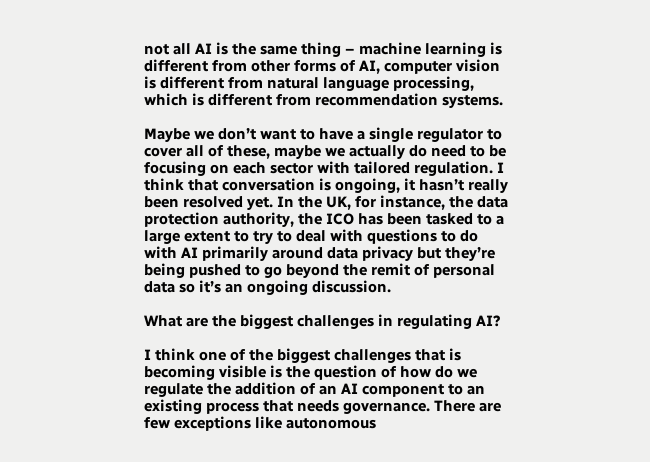not all AI is the same thing – machine learning is different from other forms of AI, computer vision is different from natural language processing, which is different from recommendation systems.

Maybe we don’t want to have a single regulator to cover all of these, maybe we actually do need to be focusing on each sector with tailored regulation. I think that conversation is ongoing, it hasn’t really been resolved yet. In the UK, for instance, the data protection authority, the ICO has been tasked to a large extent to try to deal with questions to do with AI primarily around data privacy but they’re being pushed to go beyond the remit of personal data so it’s an ongoing discussion.

What are the biggest challenges in regulating AI?

I think one of the biggest challenges that is becoming visible is the question of how do we regulate the addition of an AI component to an existing process that needs governance. There are few exceptions like autonomous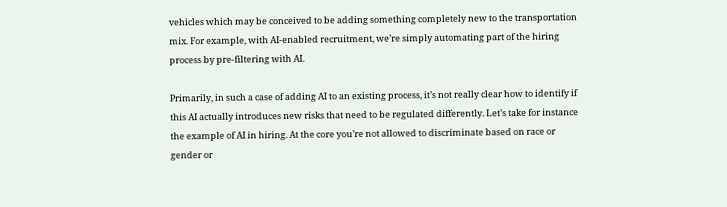vehicles which may be conceived to be adding something completely new to the transportation mix. For example, with AI-enabled recruitment, we’re simply automating part of the hiring process by pre-filtering with AI.

Primarily, in such a case of adding AI to an existing process, it’s not really clear how to identify if this AI actually introduces new risks that need to be regulated differently. Let’s take for instance the example of AI in hiring. At the core you’re not allowed to discriminate based on race or gender or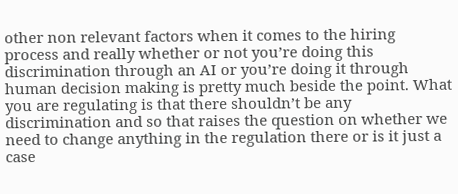other non relevant factors when it comes to the hiring process and really whether or not you’re doing this discrimination through an AI or you’re doing it through human decision making is pretty much beside the point. What you are regulating is that there shouldn’t be any discrimination and so that raises the question on whether we need to change anything in the regulation there or is it just a case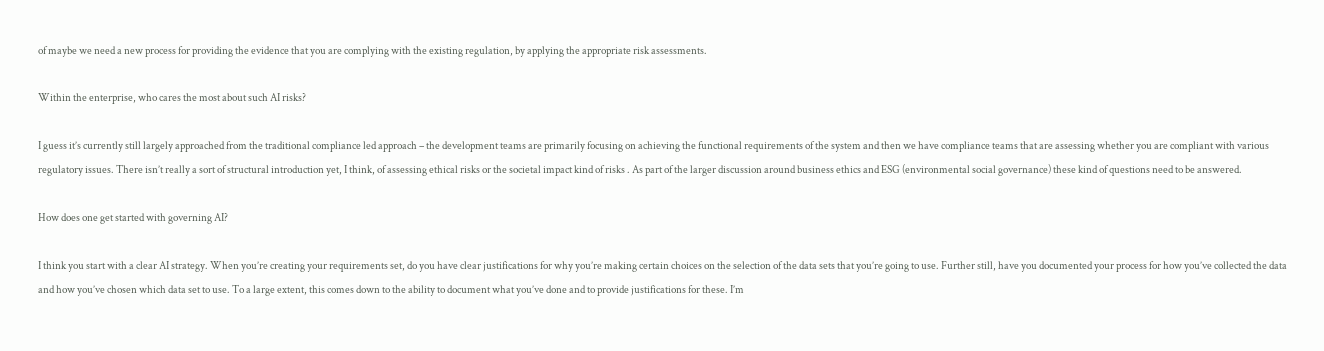of maybe we need a new process for providing the evidence that you are complying with the existing regulation, by applying the appropriate risk assessments.

Within the enterprise, who cares the most about such AI risks?

I guess it’s currently still largely approached from the traditional compliance led approach – the development teams are primarily focusing on achieving the functional requirements of the system and then we have compliance teams that are assessing whether you are compliant with various regulatory issues. There isn’t really a sort of structural introduction yet, I think, of assessing ethical risks or the societal impact kind of risks . As part of the larger discussion around business ethics and ESG (environmental social governance) these kind of questions need to be answered.

How does one get started with governing AI?

I think you start with a clear AI strategy. When you’re creating your requirements set, do you have clear justifications for why you’re making certain choices on the selection of the data sets that you’re going to use. Further still, have you documented your process for how you’ve collected the data and how you’ve chosen which data set to use. To a large extent, this comes down to the ability to document what you’ve done and to provide justifications for these. I’m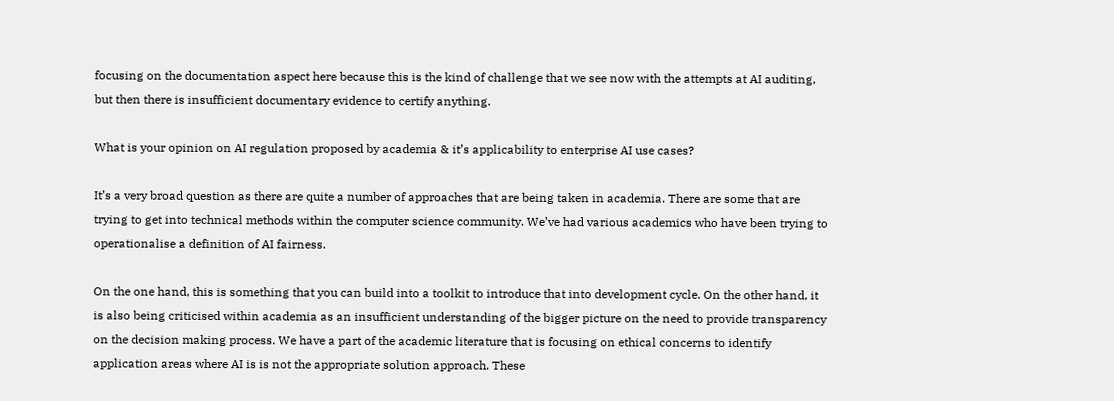focusing on the documentation aspect here because this is the kind of challenge that we see now with the attempts at AI auditing, but then there is insufficient documentary evidence to certify anything.

What is your opinion on AI regulation proposed by academia & it’s applicability to enterprise AI use cases?

It’s a very broad question as there are quite a number of approaches that are being taken in academia. There are some that are trying to get into technical methods within the computer science community. We’ve had various academics who have been trying to operationalise a definition of AI fairness.

On the one hand, this is something that you can build into a toolkit to introduce that into development cycle. On the other hand, it is also being criticised within academia as an insufficient understanding of the bigger picture on the need to provide transparency on the decision making process. We have a part of the academic literature that is focusing on ethical concerns to identify application areas where AI is is not the appropriate solution approach. These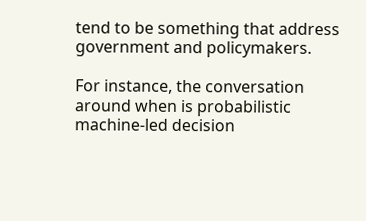tend to be something that address government and policymakers.

For instance, the conversation around when is probabilistic machine-led decision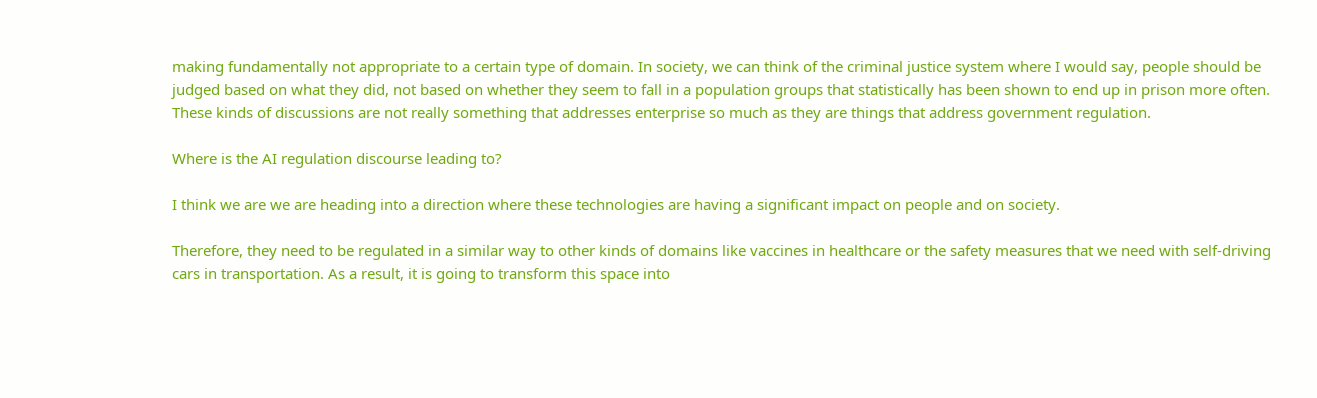making fundamentally not appropriate to a certain type of domain. In society, we can think of the criminal justice system where I would say, people should be judged based on what they did, not based on whether they seem to fall in a population groups that statistically has been shown to end up in prison more often. These kinds of discussions are not really something that addresses enterprise so much as they are things that address government regulation.

Where is the AI regulation discourse leading to?

I think we are we are heading into a direction where these technologies are having a significant impact on people and on society.

Therefore, they need to be regulated in a similar way to other kinds of domains like vaccines in healthcare or the safety measures that we need with self-driving cars in transportation. As a result, it is going to transform this space into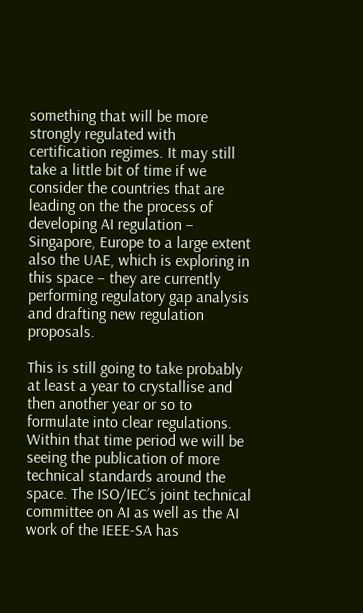something that will be more strongly regulated with certification regimes. It may still take a little bit of time if we consider the countries that are leading on the the process of developing AI regulation – Singapore, Europe to a large extent also the UAE, which is exploring in this space – they are currently performing regulatory gap analysis and drafting new regulation proposals.

This is still going to take probably at least a year to crystallise and then another year or so to formulate into clear regulations. Within that time period we will be seeing the publication of more technical standards around the space. The ISO/IEC’s joint technical committee on AI as well as the AI work of the IEEE-SA has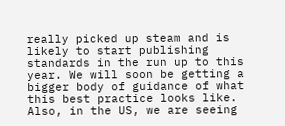really picked up steam and is likely to start publishing standards in the run up to this year. We will soon be getting a bigger body of guidance of what this best practice looks like. Also, in the US, we are seeing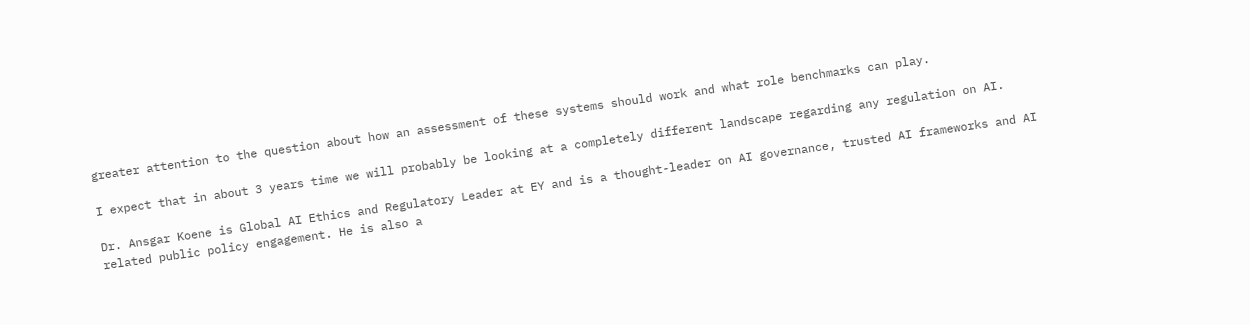greater attention to the question about how an assessment of these systems should work and what role benchmarks can play.

I expect that in about 3 years time we will probably be looking at a completely different landscape regarding any regulation on AI.

Dr. Ansgar Koene is Global AI Ethics and Regulatory Leader at EY and is a thought-leader on AI governance, trusted AI frameworks and AI related public policy engagement. He is also a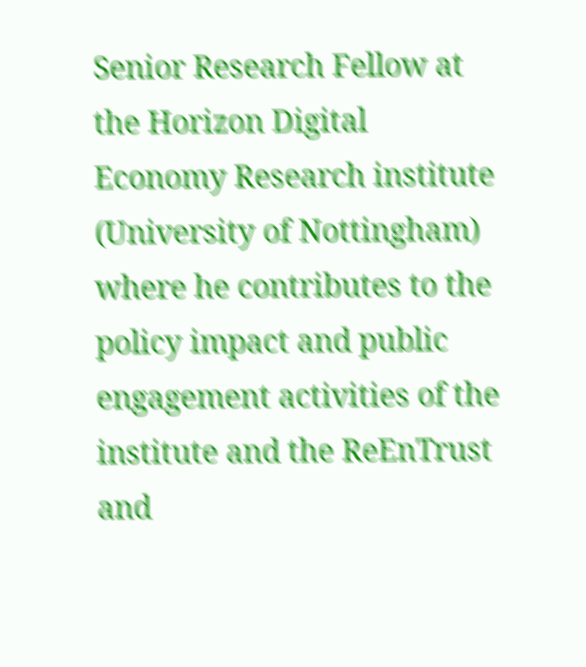Senior Research Fellow at the Horizon Digital Economy Research institute (University of Nottingham) where he contributes to the policy impact and public engagement activities of the institute and the ReEnTrust and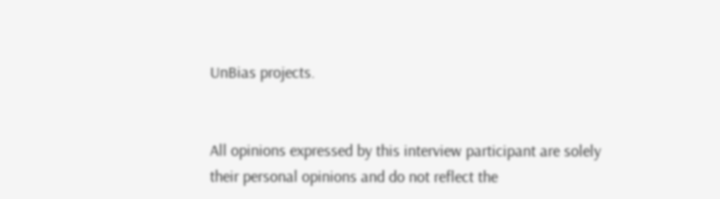UnBias projects.


All opinions expressed by this interview participant are solely their personal opinions and do not reflect the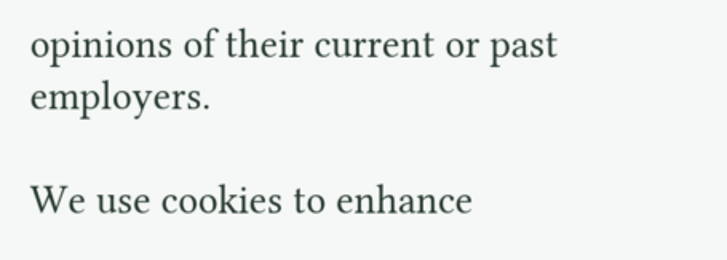opinions of their current or past employers.

We use cookies to enhance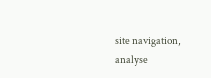site navigation, analyse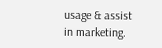usage & assist in marketing.